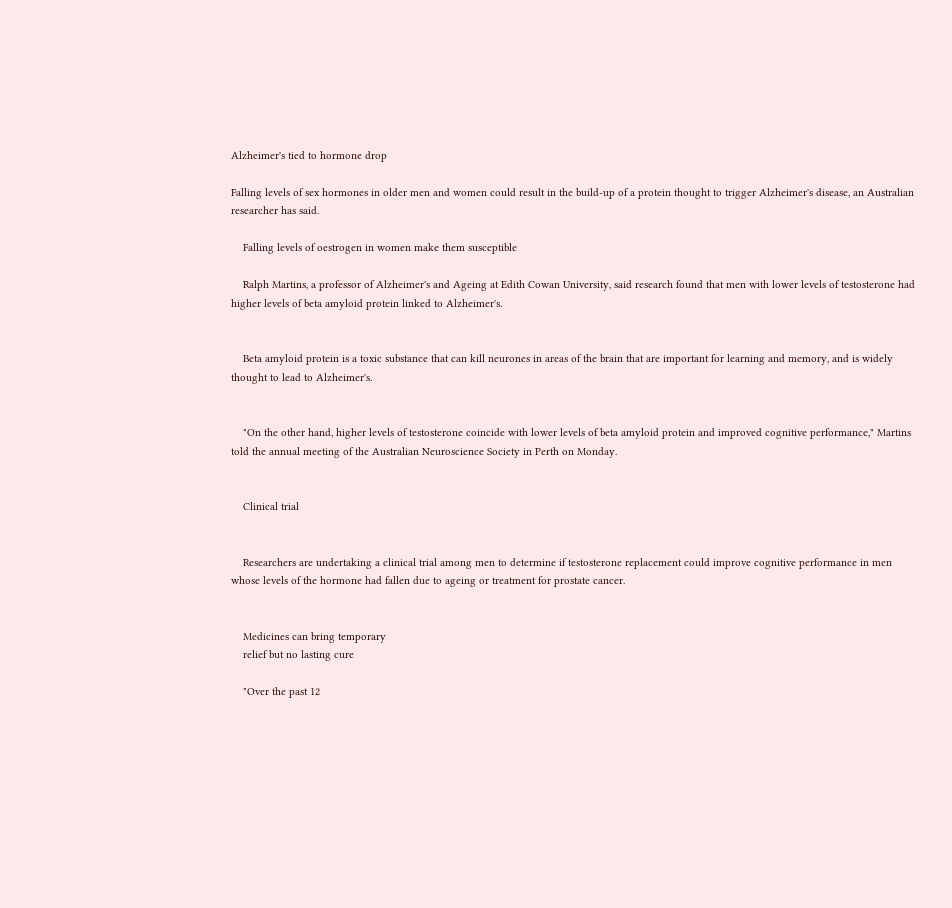Alzheimer's tied to hormone drop

Falling levels of sex hormones in older men and women could result in the build-up of a protein thought to trigger Alzheimer's disease, an Australian researcher has said.

    Falling levels of oestrogen in women make them susceptible

    Ralph Martins, a professor of Alzheimer's and Ageing at Edith Cowan University, said research found that men with lower levels of testosterone had higher levels of beta amyloid protein linked to Alzheimer's.


    Beta amyloid protein is a toxic substance that can kill neurones in areas of the brain that are important for learning and memory, and is widely thought to lead to Alzheimer's.


    "On the other hand, higher levels of testosterone coincide with lower levels of beta amyloid protein and improved cognitive performance," Martins told the annual meeting of the Australian Neuroscience Society in Perth on Monday.


    Clinical trial


    Researchers are undertaking a clinical trial among men to determine if testosterone replacement could improve cognitive performance in men whose levels of the hormone had fallen due to ageing or treatment for prostate cancer.


    Medicines can bring temporary
    relief but no lasting cure

    "Over the past 12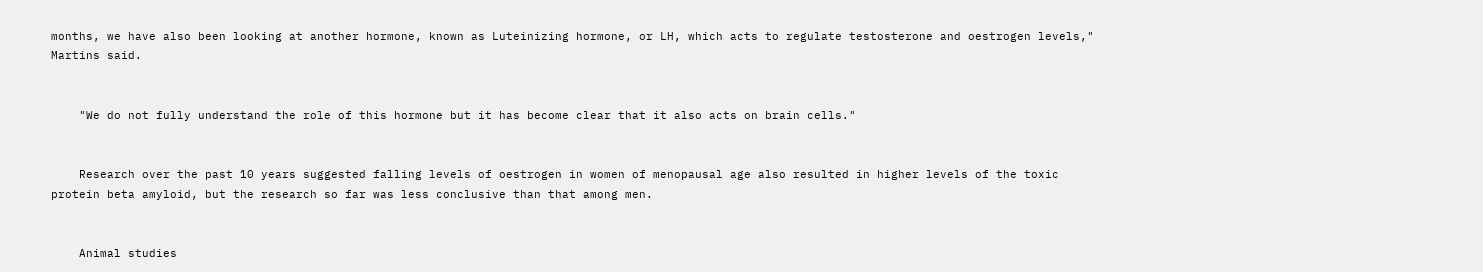months, we have also been looking at another hormone, known as Luteinizing hormone, or LH, which acts to regulate testosterone and oestrogen levels," Martins said.


    "We do not fully understand the role of this hormone but it has become clear that it also acts on brain cells."


    Research over the past 10 years suggested falling levels of oestrogen in women of menopausal age also resulted in higher levels of the toxic protein beta amyloid, but the research so far was less conclusive than that among men.


    Animal studies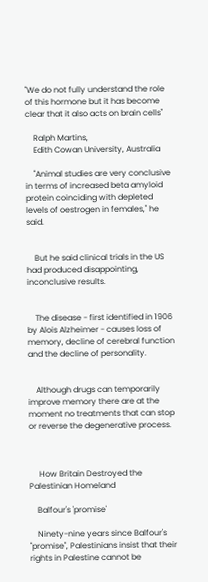"We do not fully understand the role of this hormone but it has become clear that it also acts on brain cells"

    Ralph Martins,
    Edith Cowan University, Australia

    "Animal studies are very conclusive in terms of increased beta amyloid protein coinciding with depleted levels of oestrogen in females," he said.


    But he said clinical trials in the US had produced disappointing, inconclusive results.


    The disease - first identified in 1906 by Alois Alzheimer - causes loss of memory, decline of cerebral function and the decline of personality.


    Although drugs can temporarily improve memory there are at the moment no treatments that can stop or reverse the degenerative process.



     How Britain Destroyed the Palestinian Homeland

    Balfour's 'promise'

    Ninety-nine years since Balfour's "promise", Palestinians insist that their rights in Palestine cannot be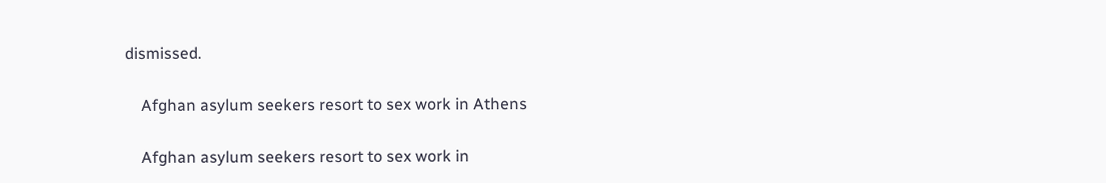dismissed.

    Afghan asylum seekers resort to sex work in Athens

    Afghan asylum seekers resort to sex work in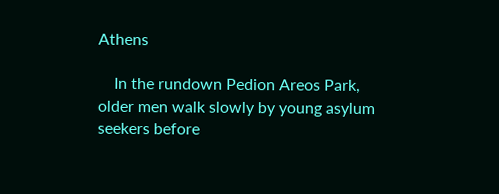Athens

    In the rundown Pedion Areos Park, older men walk slowly by young asylum seekers before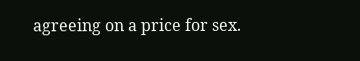agreeing on a price for sex.